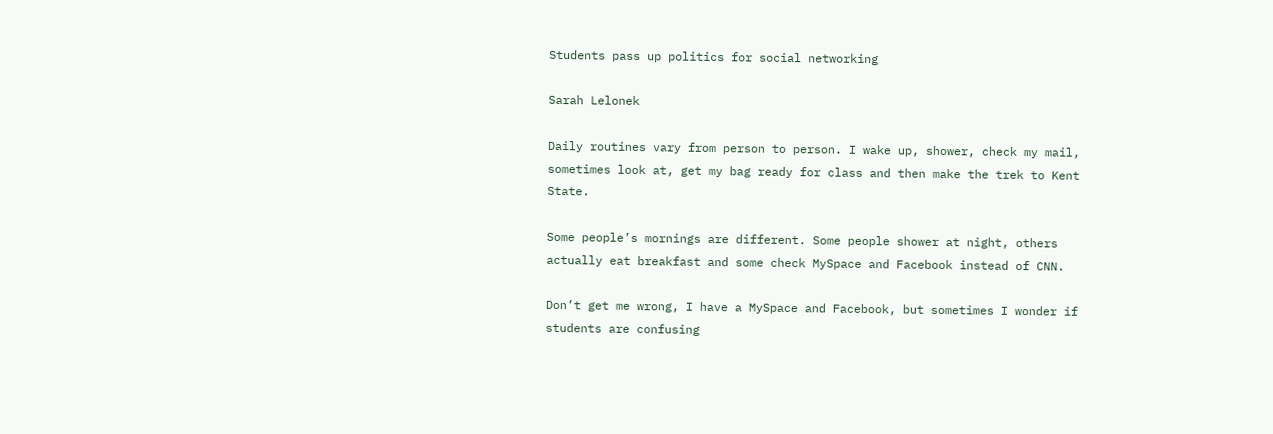Students pass up politics for social networking

Sarah Lelonek

Daily routines vary from person to person. I wake up, shower, check my mail, sometimes look at, get my bag ready for class and then make the trek to Kent State.

Some people’s mornings are different. Some people shower at night, others actually eat breakfast and some check MySpace and Facebook instead of CNN.

Don’t get me wrong, I have a MySpace and Facebook, but sometimes I wonder if students are confusing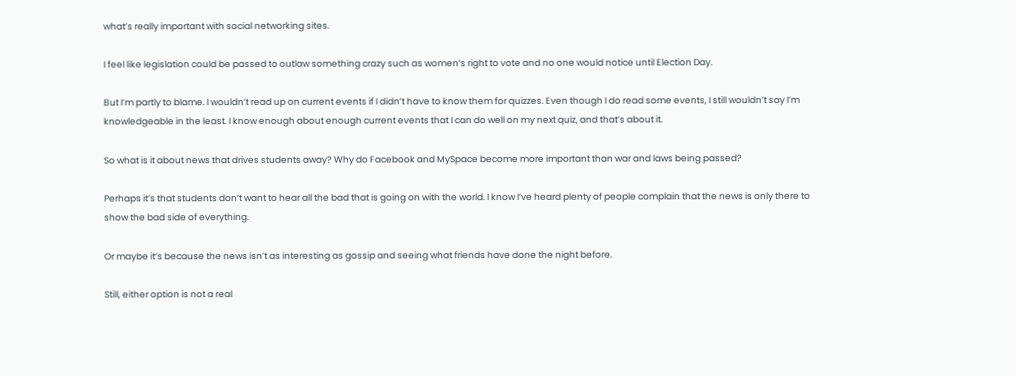what’s really important with social networking sites.

I feel like legislation could be passed to outlaw something crazy such as women’s right to vote and no one would notice until Election Day.

But I’m partly to blame. I wouldn’t read up on current events if I didn’t have to know them for quizzes. Even though I do read some events, I still wouldn’t say I’m knowledgeable in the least. I know enough about enough current events that I can do well on my next quiz, and that’s about it.

So what is it about news that drives students away? Why do Facebook and MySpace become more important than war and laws being passed?

Perhaps it’s that students don’t want to hear all the bad that is going on with the world. I know I’ve heard plenty of people complain that the news is only there to show the bad side of everything.

Or maybe it’s because the news isn’t as interesting as gossip and seeing what friends have done the night before.

Still, either option is not a real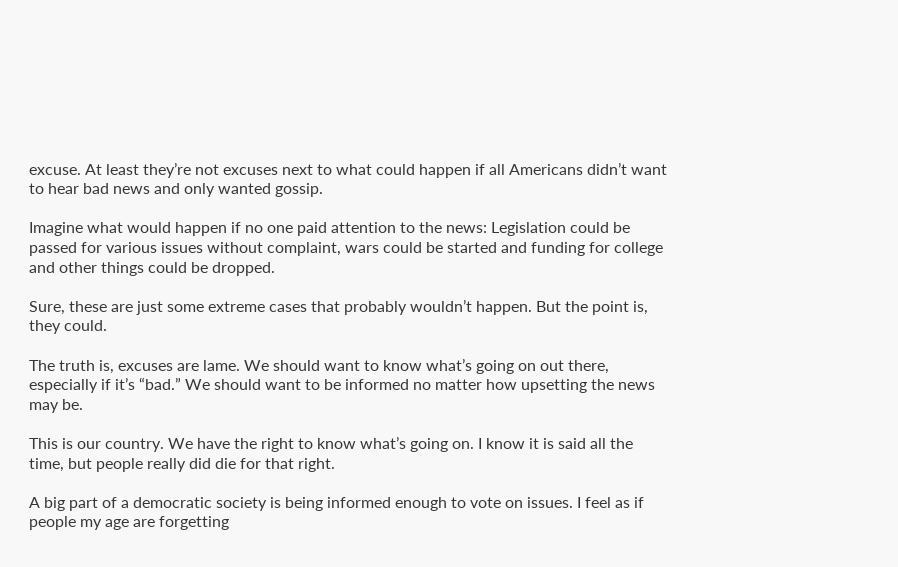excuse. At least they’re not excuses next to what could happen if all Americans didn’t want to hear bad news and only wanted gossip.

Imagine what would happen if no one paid attention to the news: Legislation could be passed for various issues without complaint, wars could be started and funding for college and other things could be dropped.

Sure, these are just some extreme cases that probably wouldn’t happen. But the point is, they could.

The truth is, excuses are lame. We should want to know what’s going on out there, especially if it’s “bad.” We should want to be informed no matter how upsetting the news may be.

This is our country. We have the right to know what’s going on. I know it is said all the time, but people really did die for that right.

A big part of a democratic society is being informed enough to vote on issues. I feel as if people my age are forgetting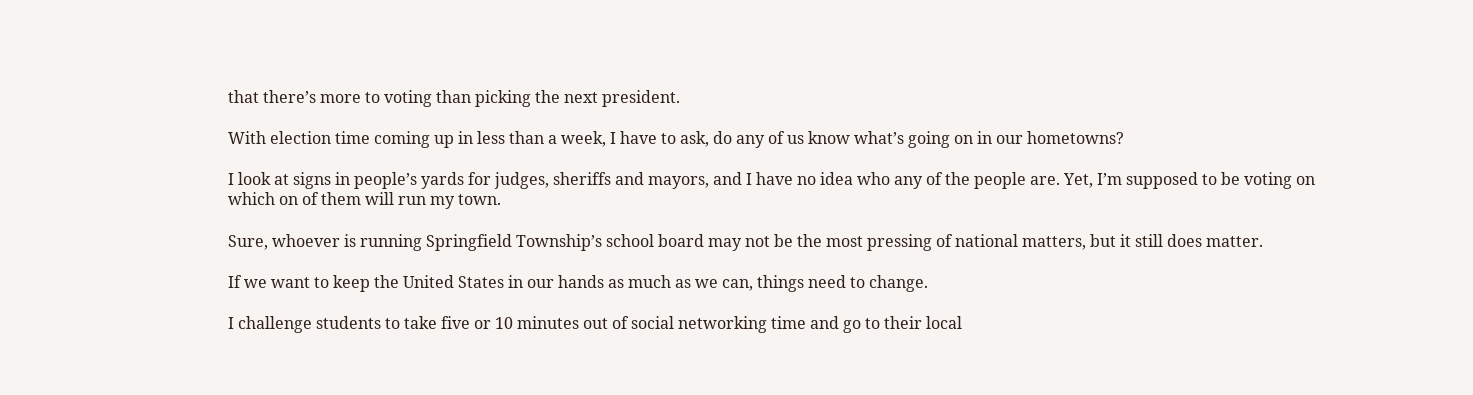that there’s more to voting than picking the next president.

With election time coming up in less than a week, I have to ask, do any of us know what’s going on in our hometowns?

I look at signs in people’s yards for judges, sheriffs and mayors, and I have no idea who any of the people are. Yet, I’m supposed to be voting on which on of them will run my town.

Sure, whoever is running Springfield Township’s school board may not be the most pressing of national matters, but it still does matter.

If we want to keep the United States in our hands as much as we can, things need to change.

I challenge students to take five or 10 minutes out of social networking time and go to their local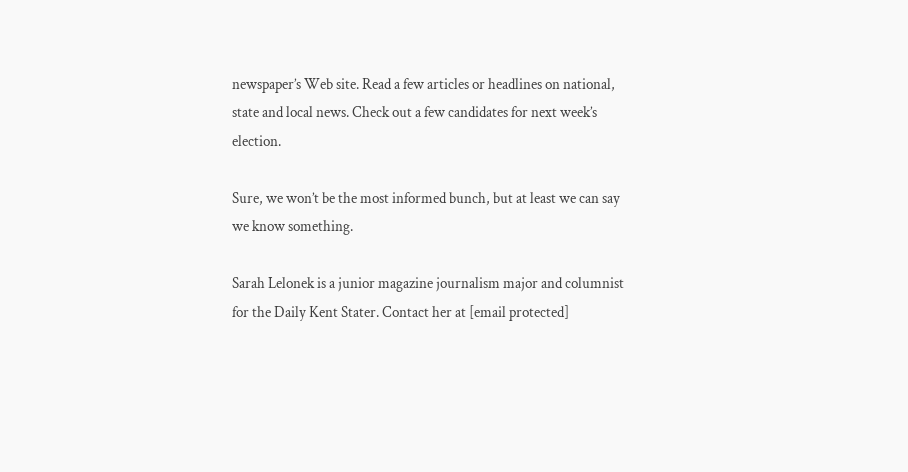newspaper’s Web site. Read a few articles or headlines on national, state and local news. Check out a few candidates for next week’s election.

Sure, we won’t be the most informed bunch, but at least we can say we know something.

Sarah Lelonek is a junior magazine journalism major and columnist for the Daily Kent Stater. Contact her at [email protected]